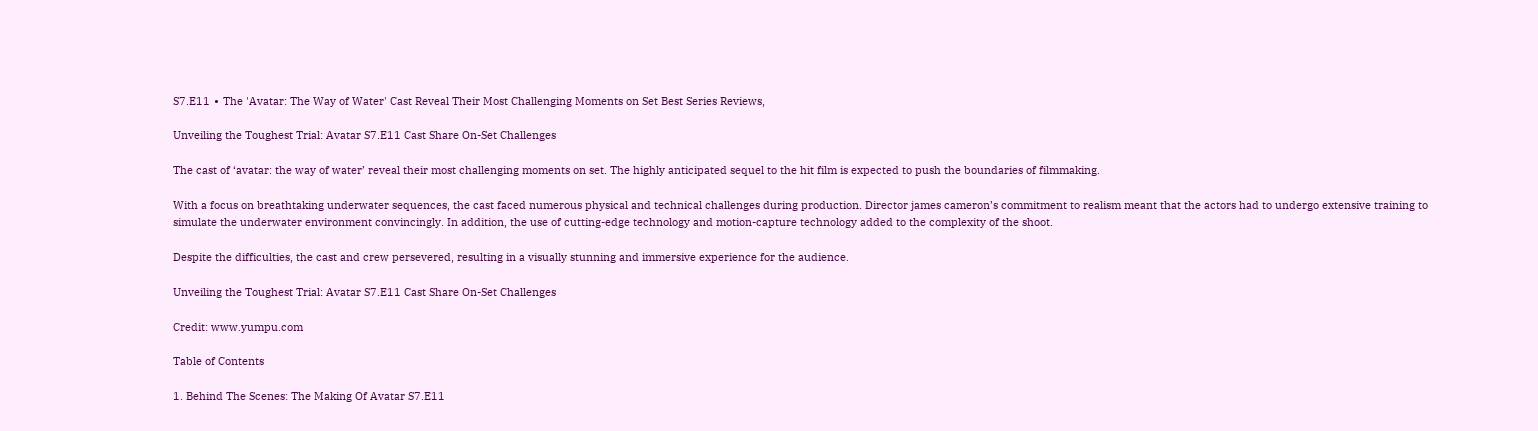S7.E11 ∙ The 'Avatar: The Way of Water' Cast Reveal Their Most Challenging Moments on Set Best Series Reviews,

Unveiling the Toughest Trial: Avatar S7.E11 Cast Share On-Set Challenges

The cast of ‘avatar: the way of water’ reveal their most challenging moments on set. The highly anticipated sequel to the hit film is expected to push the boundaries of filmmaking.

With a focus on breathtaking underwater sequences, the cast faced numerous physical and technical challenges during production. Director james cameron’s commitment to realism meant that the actors had to undergo extensive training to simulate the underwater environment convincingly. In addition, the use of cutting-edge technology and motion-capture technology added to the complexity of the shoot.

Despite the difficulties, the cast and crew persevered, resulting in a visually stunning and immersive experience for the audience.

Unveiling the Toughest Trial: Avatar S7.E11 Cast Share On-Set Challenges

Credit: www.yumpu.com

Table of Contents

1. Behind The Scenes: The Making Of Avatar S7.E11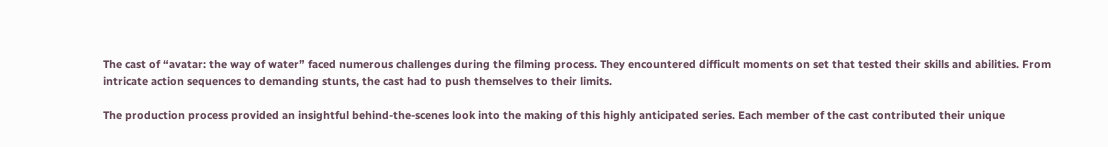The cast of “avatar: the way of water” faced numerous challenges during the filming process. They encountered difficult moments on set that tested their skills and abilities. From intricate action sequences to demanding stunts, the cast had to push themselves to their limits.

The production process provided an insightful behind-the-scenes look into the making of this highly anticipated series. Each member of the cast contributed their unique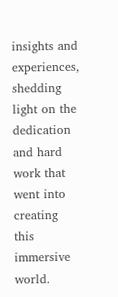insights and experiences, shedding light on the dedication and hard work that went into creating this immersive world.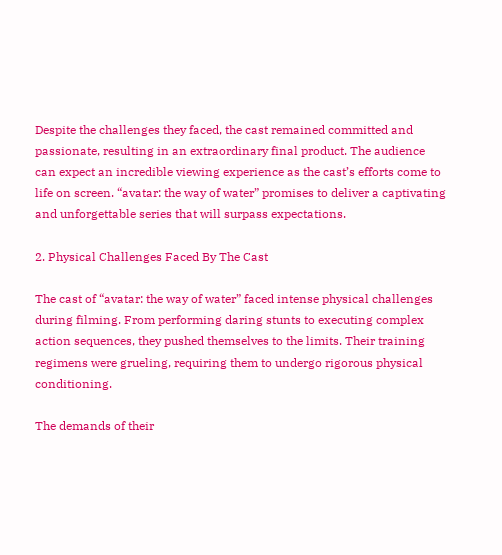Despite the challenges they faced, the cast remained committed and passionate, resulting in an extraordinary final product. The audience can expect an incredible viewing experience as the cast’s efforts come to life on screen. “avatar: the way of water” promises to deliver a captivating and unforgettable series that will surpass expectations.

2. Physical Challenges Faced By The Cast

The cast of “avatar: the way of water” faced intense physical challenges during filming. From performing daring stunts to executing complex action sequences, they pushed themselves to the limits. Their training regimens were grueling, requiring them to undergo rigorous physical conditioning.

The demands of their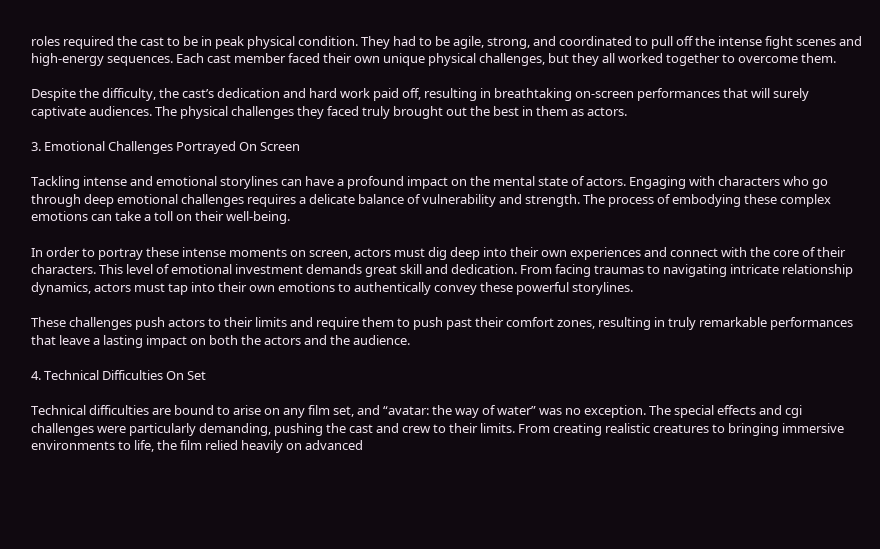roles required the cast to be in peak physical condition. They had to be agile, strong, and coordinated to pull off the intense fight scenes and high-energy sequences. Each cast member faced their own unique physical challenges, but they all worked together to overcome them.

Despite the difficulty, the cast’s dedication and hard work paid off, resulting in breathtaking on-screen performances that will surely captivate audiences. The physical challenges they faced truly brought out the best in them as actors.

3. Emotional Challenges Portrayed On Screen

Tackling intense and emotional storylines can have a profound impact on the mental state of actors. Engaging with characters who go through deep emotional challenges requires a delicate balance of vulnerability and strength. The process of embodying these complex emotions can take a toll on their well-being.

In order to portray these intense moments on screen, actors must dig deep into their own experiences and connect with the core of their characters. This level of emotional investment demands great skill and dedication. From facing traumas to navigating intricate relationship dynamics, actors must tap into their own emotions to authentically convey these powerful storylines.

These challenges push actors to their limits and require them to push past their comfort zones, resulting in truly remarkable performances that leave a lasting impact on both the actors and the audience.

4. Technical Difficulties On Set

Technical difficulties are bound to arise on any film set, and “avatar: the way of water” was no exception. The special effects and cgi challenges were particularly demanding, pushing the cast and crew to their limits. From creating realistic creatures to bringing immersive environments to life, the film relied heavily on advanced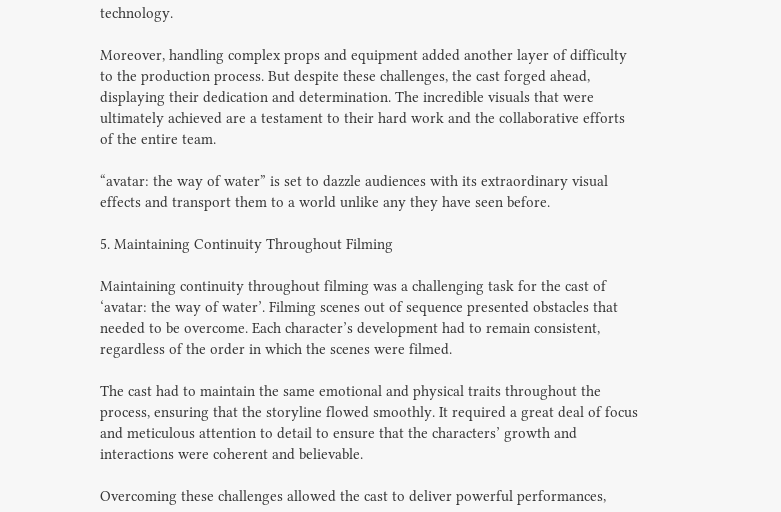technology.

Moreover, handling complex props and equipment added another layer of difficulty to the production process. But despite these challenges, the cast forged ahead, displaying their dedication and determination. The incredible visuals that were ultimately achieved are a testament to their hard work and the collaborative efforts of the entire team.

“avatar: the way of water” is set to dazzle audiences with its extraordinary visual effects and transport them to a world unlike any they have seen before.

5. Maintaining Continuity Throughout Filming

Maintaining continuity throughout filming was a challenging task for the cast of ‘avatar: the way of water’. Filming scenes out of sequence presented obstacles that needed to be overcome. Each character’s development had to remain consistent, regardless of the order in which the scenes were filmed.

The cast had to maintain the same emotional and physical traits throughout the process, ensuring that the storyline flowed smoothly. It required a great deal of focus and meticulous attention to detail to ensure that the characters’ growth and interactions were coherent and believable.

Overcoming these challenges allowed the cast to deliver powerful performances,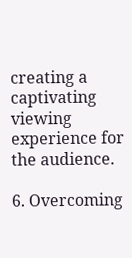creating a captivating viewing experience for the audience.

6. Overcoming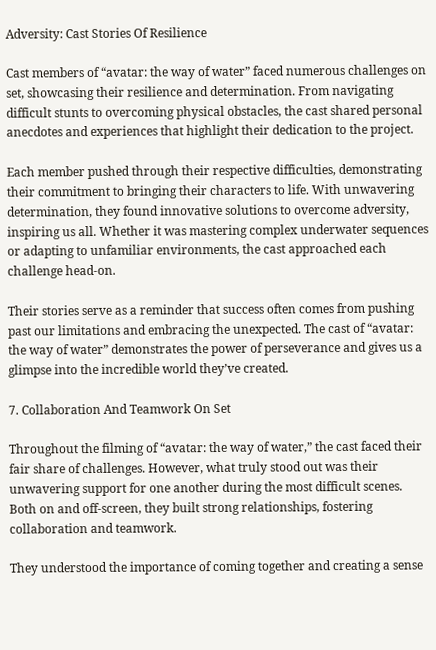Adversity: Cast Stories Of Resilience

Cast members of “avatar: the way of water” faced numerous challenges on set, showcasing their resilience and determination. From navigating difficult stunts to overcoming physical obstacles, the cast shared personal anecdotes and experiences that highlight their dedication to the project.

Each member pushed through their respective difficulties, demonstrating their commitment to bringing their characters to life. With unwavering determination, they found innovative solutions to overcome adversity, inspiring us all. Whether it was mastering complex underwater sequences or adapting to unfamiliar environments, the cast approached each challenge head-on.

Their stories serve as a reminder that success often comes from pushing past our limitations and embracing the unexpected. The cast of “avatar: the way of water” demonstrates the power of perseverance and gives us a glimpse into the incredible world they’ve created.

7. Collaboration And Teamwork On Set

Throughout the filming of “avatar: the way of water,” the cast faced their fair share of challenges. However, what truly stood out was their unwavering support for one another during the most difficult scenes. Both on and off-screen, they built strong relationships, fostering collaboration and teamwork.

They understood the importance of coming together and creating a sense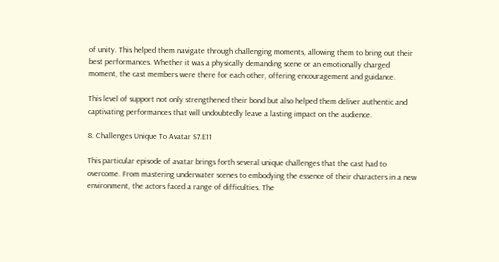of unity. This helped them navigate through challenging moments, allowing them to bring out their best performances. Whether it was a physically demanding scene or an emotionally charged moment, the cast members were there for each other, offering encouragement and guidance.

This level of support not only strengthened their bond but also helped them deliver authentic and captivating performances that will undoubtedly leave a lasting impact on the audience.

8. Challenges Unique To Avatar S7.E11

This particular episode of avatar brings forth several unique challenges that the cast had to overcome. From mastering underwater scenes to embodying the essence of their characters in a new environment, the actors faced a range of difficulties. The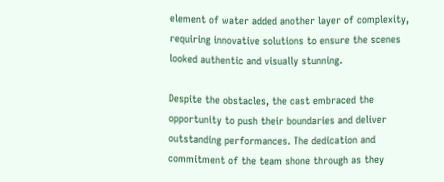element of water added another layer of complexity, requiring innovative solutions to ensure the scenes looked authentic and visually stunning.

Despite the obstacles, the cast embraced the opportunity to push their boundaries and deliver outstanding performances. The dedication and commitment of the team shone through as they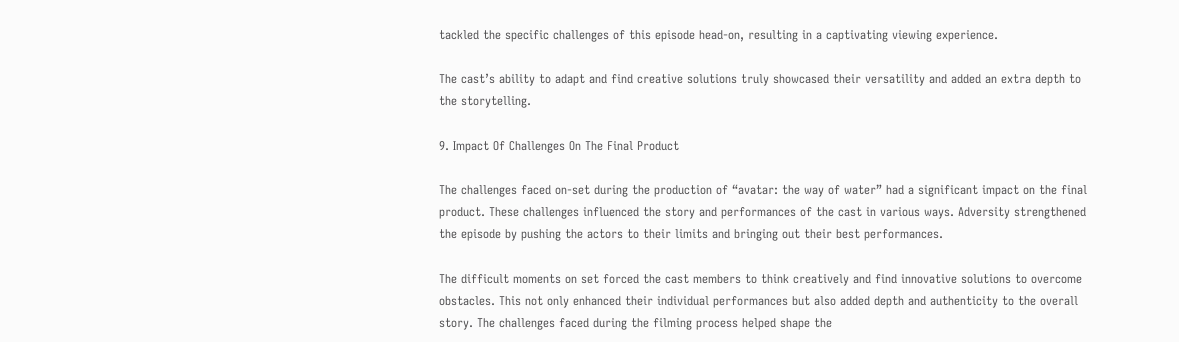tackled the specific challenges of this episode head-on, resulting in a captivating viewing experience.

The cast’s ability to adapt and find creative solutions truly showcased their versatility and added an extra depth to the storytelling.

9. Impact Of Challenges On The Final Product

The challenges faced on-set during the production of “avatar: the way of water” had a significant impact on the final product. These challenges influenced the story and performances of the cast in various ways. Adversity strengthened the episode by pushing the actors to their limits and bringing out their best performances.

The difficult moments on set forced the cast members to think creatively and find innovative solutions to overcome obstacles. This not only enhanced their individual performances but also added depth and authenticity to the overall story. The challenges faced during the filming process helped shape the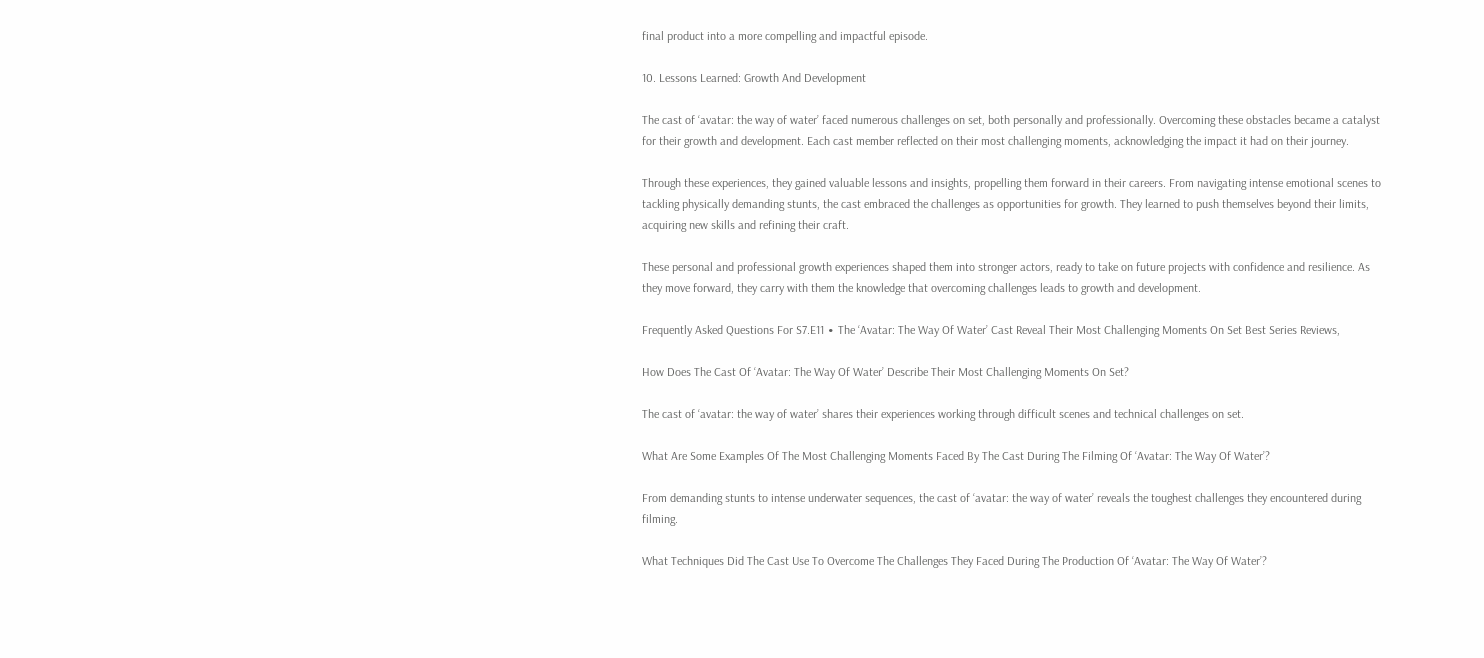final product into a more compelling and impactful episode.

10. Lessons Learned: Growth And Development

The cast of ‘avatar: the way of water’ faced numerous challenges on set, both personally and professionally. Overcoming these obstacles became a catalyst for their growth and development. Each cast member reflected on their most challenging moments, acknowledging the impact it had on their journey.

Through these experiences, they gained valuable lessons and insights, propelling them forward in their careers. From navigating intense emotional scenes to tackling physically demanding stunts, the cast embraced the challenges as opportunities for growth. They learned to push themselves beyond their limits, acquiring new skills and refining their craft.

These personal and professional growth experiences shaped them into stronger actors, ready to take on future projects with confidence and resilience. As they move forward, they carry with them the knowledge that overcoming challenges leads to growth and development.

Frequently Asked Questions For S7.E11 ∙ The ‘Avatar: The Way Of Water’ Cast Reveal Their Most Challenging Moments On Set Best Series Reviews,

How Does The Cast Of ‘Avatar: The Way Of Water’ Describe Their Most Challenging Moments On Set?

The cast of ‘avatar: the way of water’ shares their experiences working through difficult scenes and technical challenges on set.

What Are Some Examples Of The Most Challenging Moments Faced By The Cast During The Filming Of ‘Avatar: The Way Of Water’?

From demanding stunts to intense underwater sequences, the cast of ‘avatar: the way of water’ reveals the toughest challenges they encountered during filming.

What Techniques Did The Cast Use To Overcome The Challenges They Faced During The Production Of ‘Avatar: The Way Of Water’?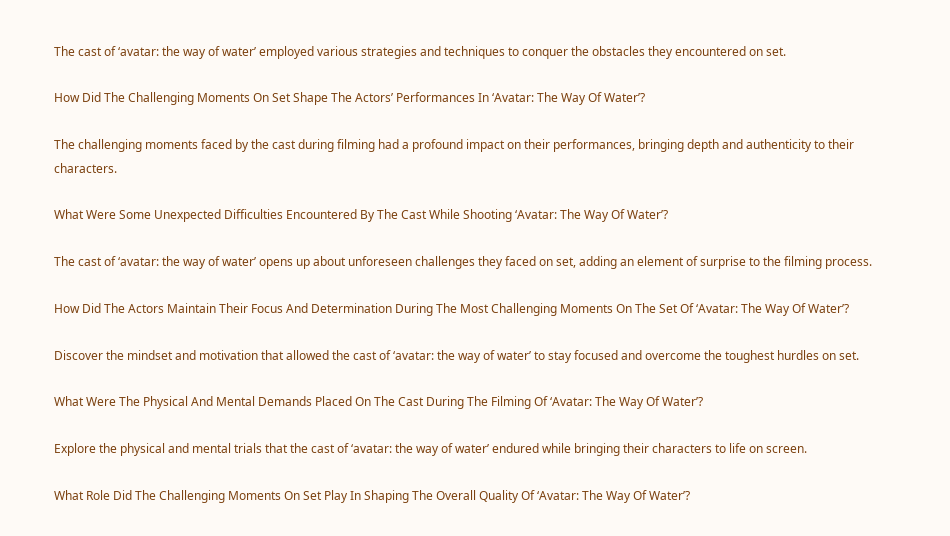The cast of ‘avatar: the way of water’ employed various strategies and techniques to conquer the obstacles they encountered on set.

How Did The Challenging Moments On Set Shape The Actors’ Performances In ‘Avatar: The Way Of Water’?

The challenging moments faced by the cast during filming had a profound impact on their performances, bringing depth and authenticity to their characters.

What Were Some Unexpected Difficulties Encountered By The Cast While Shooting ‘Avatar: The Way Of Water’?

The cast of ‘avatar: the way of water’ opens up about unforeseen challenges they faced on set, adding an element of surprise to the filming process.

How Did The Actors Maintain Their Focus And Determination During The Most Challenging Moments On The Set Of ‘Avatar: The Way Of Water’?

Discover the mindset and motivation that allowed the cast of ‘avatar: the way of water’ to stay focused and overcome the toughest hurdles on set.

What Were The Physical And Mental Demands Placed On The Cast During The Filming Of ‘Avatar: The Way Of Water’?

Explore the physical and mental trials that the cast of ‘avatar: the way of water’ endured while bringing their characters to life on screen.

What Role Did The Challenging Moments On Set Play In Shaping The Overall Quality Of ‘Avatar: The Way Of Water’?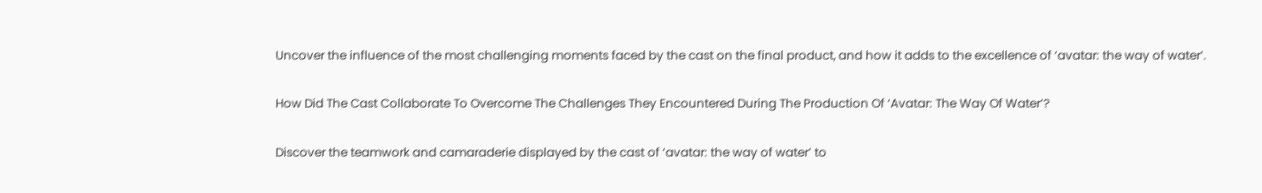Uncover the influence of the most challenging moments faced by the cast on the final product, and how it adds to the excellence of ‘avatar: the way of water’.

How Did The Cast Collaborate To Overcome The Challenges They Encountered During The Production Of ‘Avatar: The Way Of Water’?

Discover the teamwork and camaraderie displayed by the cast of ‘avatar: the way of water’ to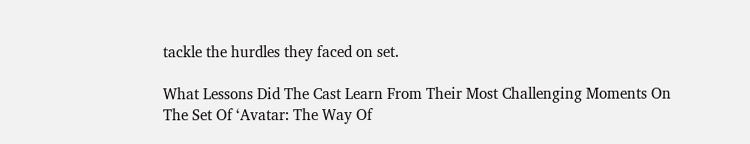tackle the hurdles they faced on set.

What Lessons Did The Cast Learn From Their Most Challenging Moments On The Set Of ‘Avatar: The Way Of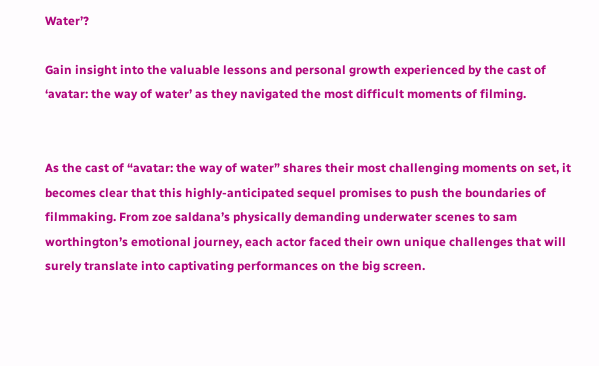Water’?

Gain insight into the valuable lessons and personal growth experienced by the cast of ‘avatar: the way of water’ as they navigated the most difficult moments of filming.


As the cast of “avatar: the way of water” shares their most challenging moments on set, it becomes clear that this highly-anticipated sequel promises to push the boundaries of filmmaking. From zoe saldana’s physically demanding underwater scenes to sam worthington’s emotional journey, each actor faced their own unique challenges that will surely translate into captivating performances on the big screen.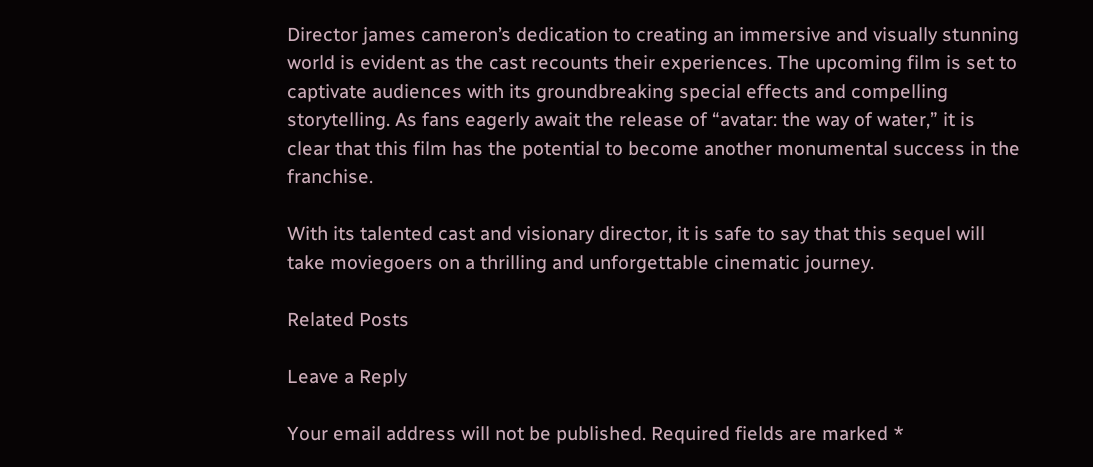Director james cameron’s dedication to creating an immersive and visually stunning world is evident as the cast recounts their experiences. The upcoming film is set to captivate audiences with its groundbreaking special effects and compelling storytelling. As fans eagerly await the release of “avatar: the way of water,” it is clear that this film has the potential to become another monumental success in the franchise.

With its talented cast and visionary director, it is safe to say that this sequel will take moviegoers on a thrilling and unforgettable cinematic journey.

Related Posts

Leave a Reply

Your email address will not be published. Required fields are marked *